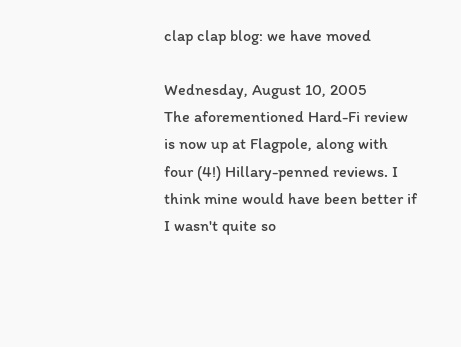clap clap blog: we have moved

Wednesday, August 10, 2005
The aforementioned Hard-Fi review is now up at Flagpole, along with four (4!) Hillary-penned reviews. I think mine would have been better if I wasn't quite so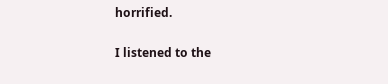horrified.

I listened to the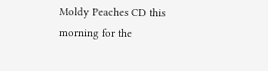Moldy Peaches CD this morning for the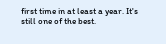first time in at least a year. It's still one of the best.